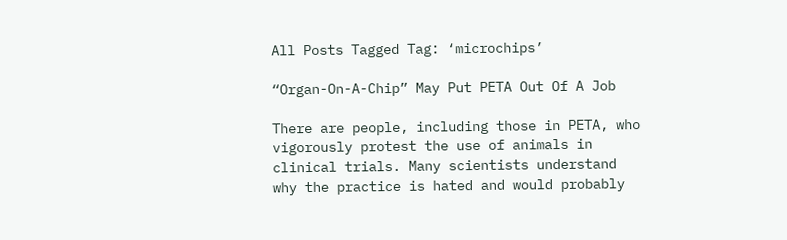All Posts Tagged Tag: ‘microchips’

“Organ-On-A-Chip” May Put PETA Out Of A Job

There are people, including those in PETA, who vigorously protest the use of animals in clinical trials. Many scientists understand why the practice is hated and would probably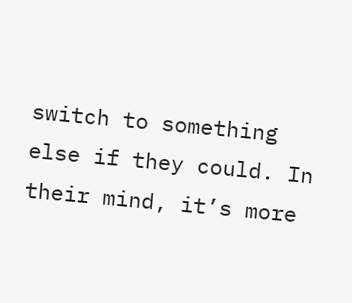switch to something else if they could. In their mind, it’s more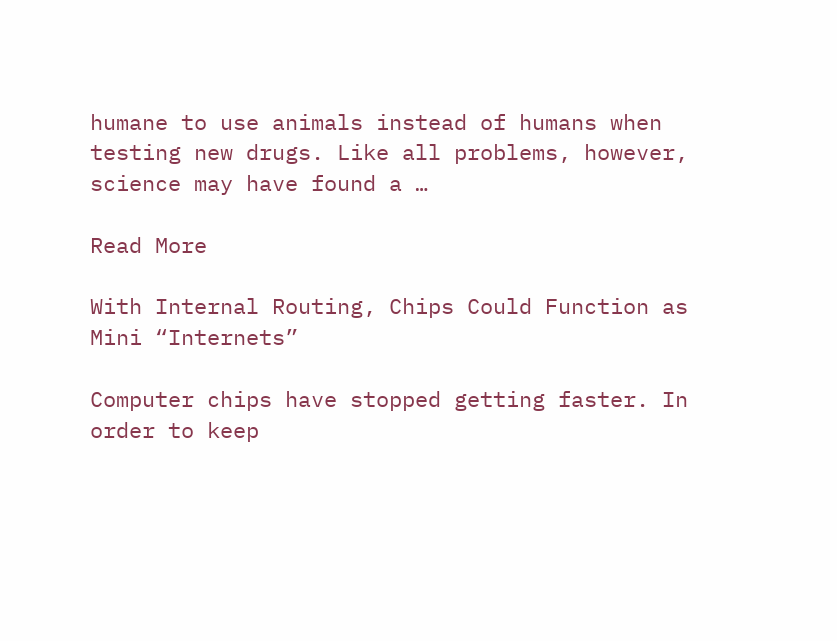humane to use animals instead of humans when testing new drugs. Like all problems, however, science may have found a …

Read More

With Internal Routing, Chips Could Function as Mini “Internets”

Computer chips have stopped getting faster. In order to keep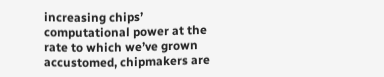increasing chips’ computational power at the rate to which we’ve grown accustomed, chipmakers are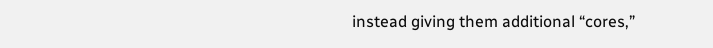instead giving them additional “cores,”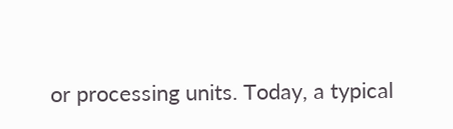or processing units. Today, a typical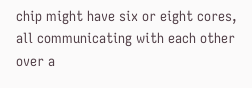chip might have six or eight cores, all communicating with each other over a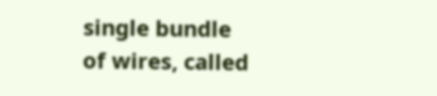single bundle of wires, called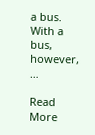a bus. With a bus, however, …

Read More